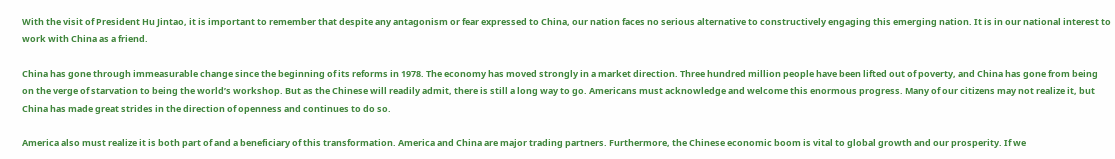With the visit of President Hu Jintao, it is important to remember that despite any antagonism or fear expressed to China, our nation faces no serious alternative to constructively engaging this emerging nation. It is in our national interest to work with China as a friend.

China has gone through immeasurable change since the beginning of its reforms in 1978. The economy has moved strongly in a market direction. Three hundred million people have been lifted out of poverty, and China has gone from being on the verge of starvation to being the world’s workshop. But as the Chinese will readily admit, there is still a long way to go. Americans must acknowledge and welcome this enormous progress. Many of our citizens may not realize it, but China has made great strides in the direction of openness and continues to do so.

America also must realize it is both part of and a beneficiary of this transformation. America and China are major trading partners. Furthermore, the Chinese economic boom is vital to global growth and our prosperity. If we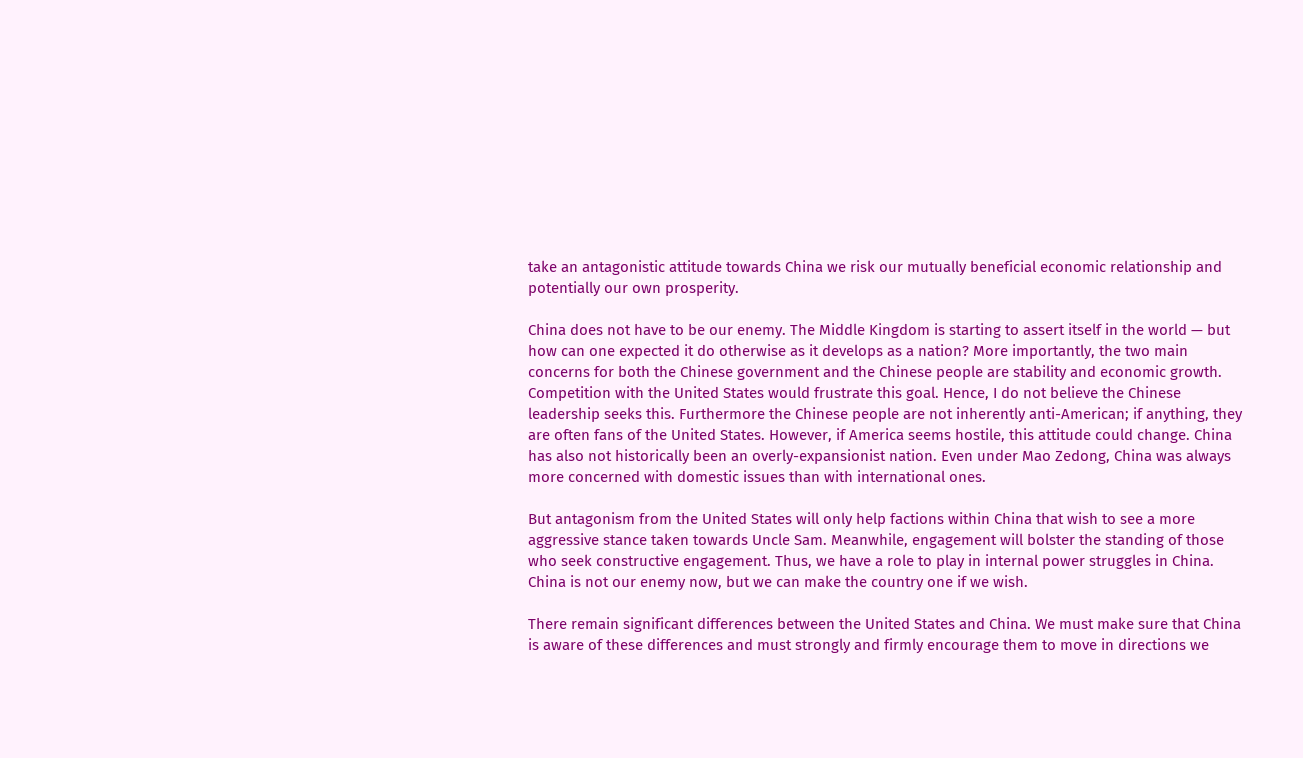take an antagonistic attitude towards China we risk our mutually beneficial economic relationship and potentially our own prosperity.

China does not have to be our enemy. The Middle Kingdom is starting to assert itself in the world — but how can one expected it do otherwise as it develops as a nation? More importantly, the two main concerns for both the Chinese government and the Chinese people are stability and economic growth. Competition with the United States would frustrate this goal. Hence, I do not believe the Chinese leadership seeks this. Furthermore the Chinese people are not inherently anti-American; if anything, they are often fans of the United States. However, if America seems hostile, this attitude could change. China has also not historically been an overly-expansionist nation. Even under Mao Zedong, China was always more concerned with domestic issues than with international ones.

But antagonism from the United States will only help factions within China that wish to see a more aggressive stance taken towards Uncle Sam. Meanwhile, engagement will bolster the standing of those who seek constructive engagement. Thus, we have a role to play in internal power struggles in China. China is not our enemy now, but we can make the country one if we wish.

There remain significant differences between the United States and China. We must make sure that China is aware of these differences and must strongly and firmly encourage them to move in directions we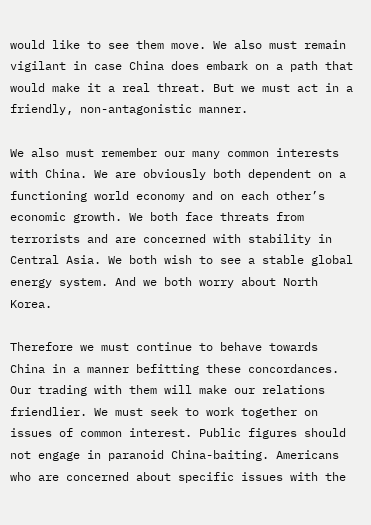would like to see them move. We also must remain vigilant in case China does embark on a path that would make it a real threat. But we must act in a friendly, non-antagonistic manner.

We also must remember our many common interests with China. We are obviously both dependent on a functioning world economy and on each other’s economic growth. We both face threats from terrorists and are concerned with stability in Central Asia. We both wish to see a stable global energy system. And we both worry about North Korea.

Therefore we must continue to behave towards China in a manner befitting these concordances. Our trading with them will make our relations friendlier. We must seek to work together on issues of common interest. Public figures should not engage in paranoid China-baiting. Americans who are concerned about specific issues with the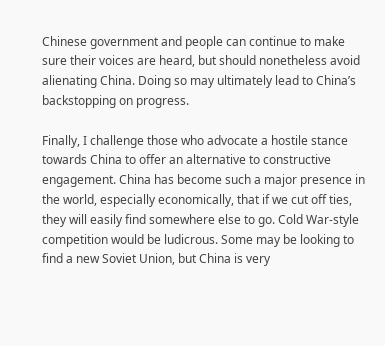Chinese government and people can continue to make sure their voices are heard, but should nonetheless avoid alienating China. Doing so may ultimately lead to China’s backstopping on progress.

Finally, I challenge those who advocate a hostile stance towards China to offer an alternative to constructive engagement. China has become such a major presence in the world, especially economically, that if we cut off ties, they will easily find somewhere else to go. Cold War-style competition would be ludicrous. Some may be looking to find a new Soviet Union, but China is very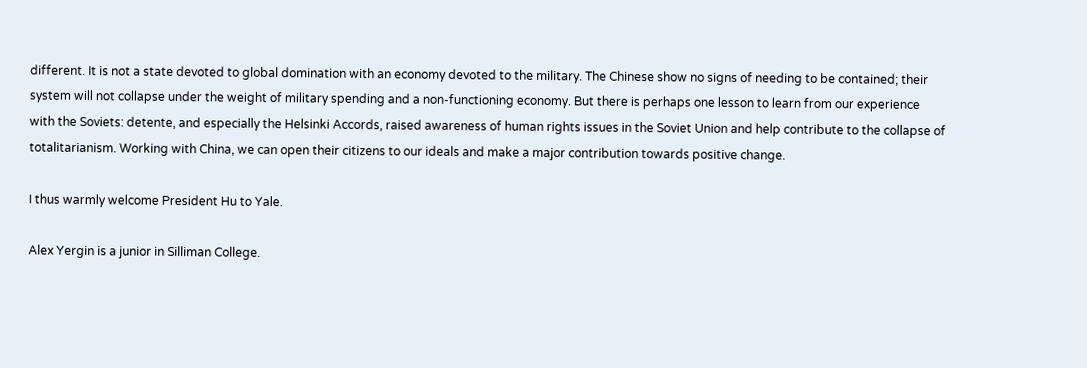different. It is not a state devoted to global domination with an economy devoted to the military. The Chinese show no signs of needing to be contained; their system will not collapse under the weight of military spending and a non-functioning economy. But there is perhaps one lesson to learn from our experience with the Soviets: detente, and especially the Helsinki Accords, raised awareness of human rights issues in the Soviet Union and help contribute to the collapse of totalitarianism. Working with China, we can open their citizens to our ideals and make a major contribution towards positive change.

I thus warmly welcome President Hu to Yale.

Alex Yergin is a junior in Silliman College.